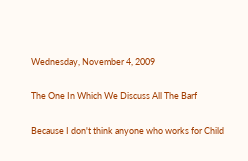Wednesday, November 4, 2009

The One In Which We Discuss All The Barf

Because I don't think anyone who works for Child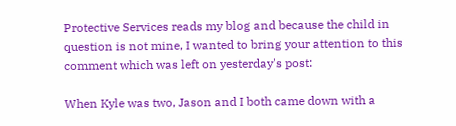Protective Services reads my blog and because the child in question is not mine, I wanted to bring your attention to this comment which was left on yesterday's post:

When Kyle was two, Jason and I both came down with a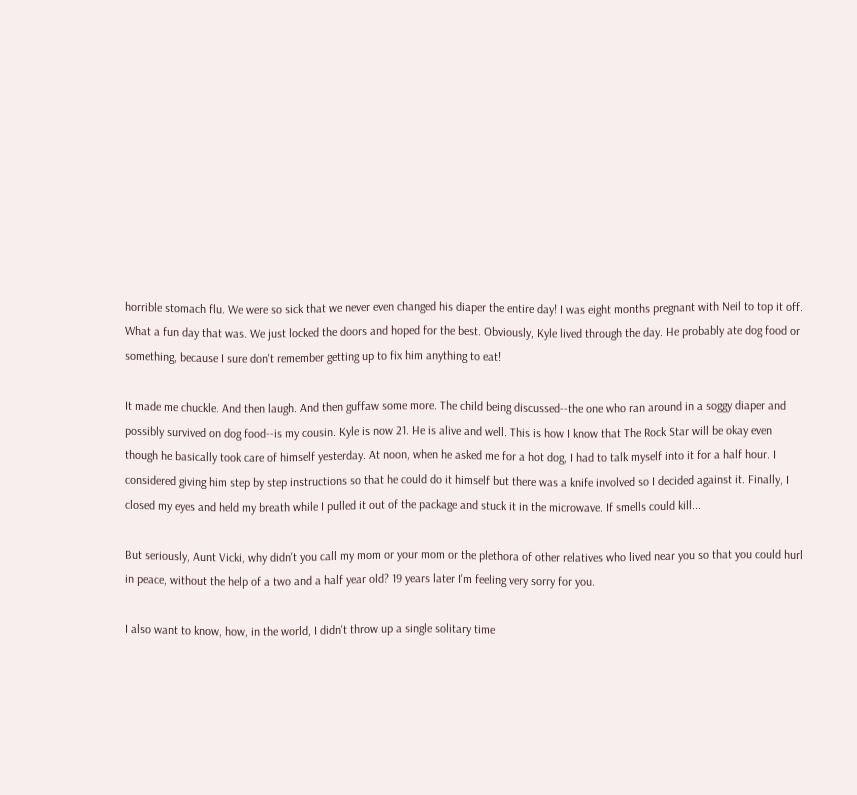horrible stomach flu. We were so sick that we never even changed his diaper the entire day! I was eight months pregnant with Neil to top it off. What a fun day that was. We just locked the doors and hoped for the best. Obviously, Kyle lived through the day. He probably ate dog food or something, because I sure don't remember getting up to fix him anything to eat!

It made me chuckle. And then laugh. And then guffaw some more. The child being discussed--the one who ran around in a soggy diaper and possibly survived on dog food--is my cousin. Kyle is now 21. He is alive and well. This is how I know that The Rock Star will be okay even though he basically took care of himself yesterday. At noon, when he asked me for a hot dog, I had to talk myself into it for a half hour. I considered giving him step by step instructions so that he could do it himself but there was a knife involved so I decided against it. Finally, I closed my eyes and held my breath while I pulled it out of the package and stuck it in the microwave. If smells could kill...

But seriously, Aunt Vicki, why didn't you call my mom or your mom or the plethora of other relatives who lived near you so that you could hurl in peace, without the help of a two and a half year old? 19 years later I'm feeling very sorry for you.

I also want to know, how, in the world, I didn't throw up a single solitary time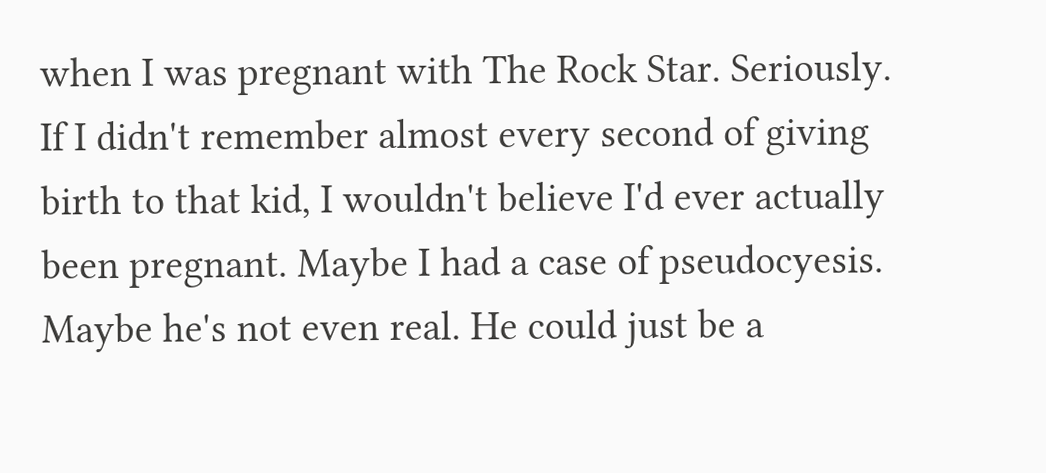when I was pregnant with The Rock Star. Seriously. If I didn't remember almost every second of giving birth to that kid, I wouldn't believe I'd ever actually been pregnant. Maybe I had a case of pseudocyesis. Maybe he's not even real. He could just be a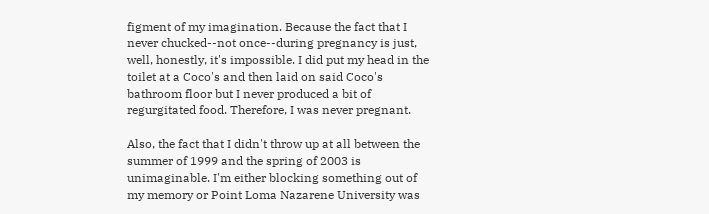figment of my imagination. Because the fact that I never chucked--not once--during pregnancy is just, well, honestly, it's impossible. I did put my head in the toilet at a Coco's and then laid on said Coco's bathroom floor but I never produced a bit of regurgitated food. Therefore, I was never pregnant.

Also, the fact that I didn't throw up at all between the summer of 1999 and the spring of 2003 is unimaginable. I'm either blocking something out of my memory or Point Loma Nazarene University was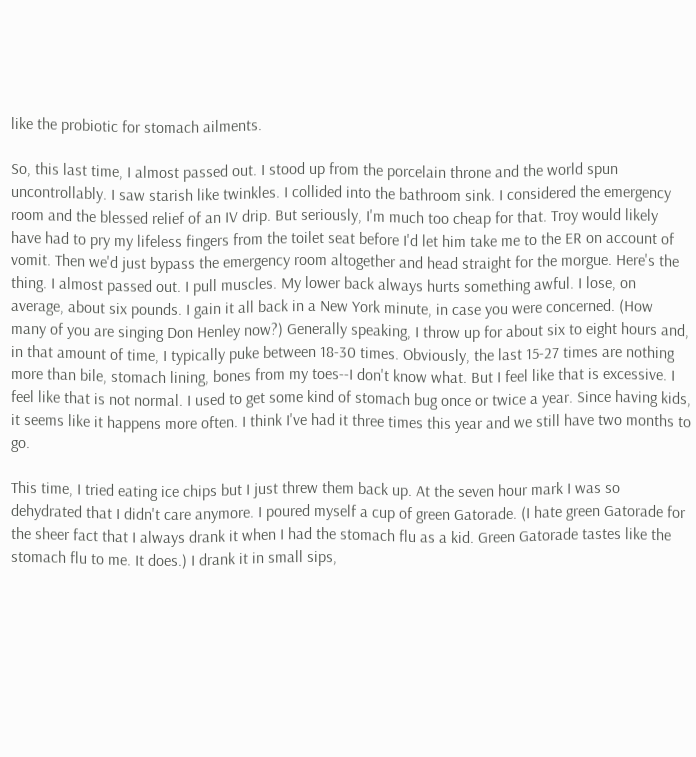like the probiotic for stomach ailments.

So, this last time, I almost passed out. I stood up from the porcelain throne and the world spun uncontrollably. I saw starish like twinkles. I collided into the bathroom sink. I considered the emergency room and the blessed relief of an IV drip. But seriously, I'm much too cheap for that. Troy would likely have had to pry my lifeless fingers from the toilet seat before I'd let him take me to the ER on account of vomit. Then we'd just bypass the emergency room altogether and head straight for the morgue. Here's the thing. I almost passed out. I pull muscles. My lower back always hurts something awful. I lose, on average, about six pounds. I gain it all back in a New York minute, in case you were concerned. (How many of you are singing Don Henley now?) Generally speaking, I throw up for about six to eight hours and, in that amount of time, I typically puke between 18-30 times. Obviously, the last 15-27 times are nothing more than bile, stomach lining, bones from my toes--I don't know what. But I feel like that is excessive. I feel like that is not normal. I used to get some kind of stomach bug once or twice a year. Since having kids, it seems like it happens more often. I think I've had it three times this year and we still have two months to go.

This time, I tried eating ice chips but I just threw them back up. At the seven hour mark I was so dehydrated that I didn't care anymore. I poured myself a cup of green Gatorade. (I hate green Gatorade for the sheer fact that I always drank it when I had the stomach flu as a kid. Green Gatorade tastes like the stomach flu to me. It does.) I drank it in small sips,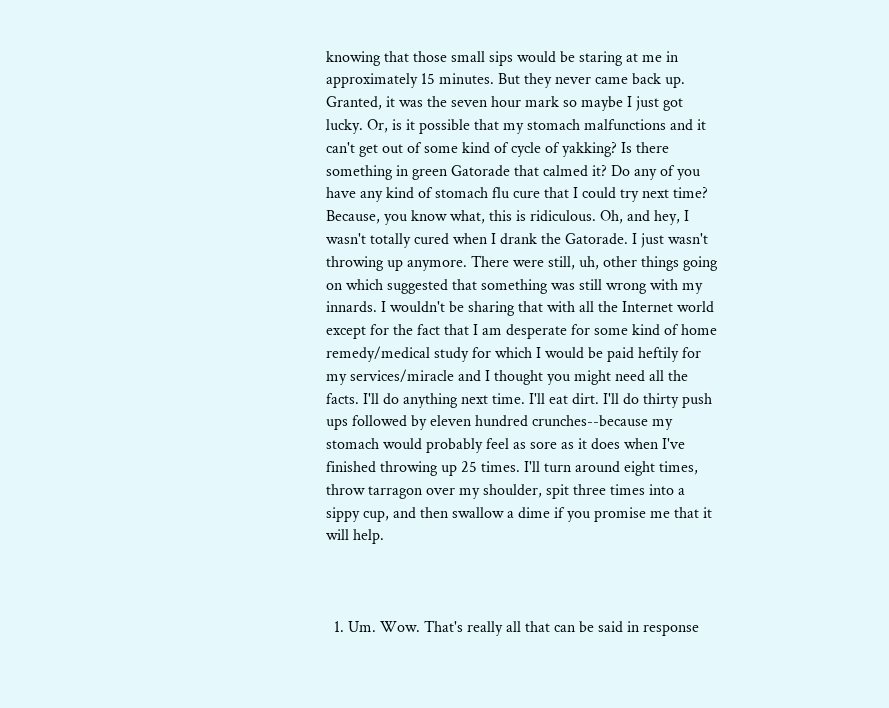knowing that those small sips would be staring at me in approximately 15 minutes. But they never came back up. Granted, it was the seven hour mark so maybe I just got lucky. Or, is it possible that my stomach malfunctions and it can't get out of some kind of cycle of yakking? Is there something in green Gatorade that calmed it? Do any of you have any kind of stomach flu cure that I could try next time? Because, you know what, this is ridiculous. Oh, and hey, I wasn't totally cured when I drank the Gatorade. I just wasn't throwing up anymore. There were still, uh, other things going on which suggested that something was still wrong with my innards. I wouldn't be sharing that with all the Internet world except for the fact that I am desperate for some kind of home remedy/medical study for which I would be paid heftily for my services/miracle and I thought you might need all the facts. I'll do anything next time. I'll eat dirt. I'll do thirty push ups followed by eleven hundred crunches--because my stomach would probably feel as sore as it does when I've finished throwing up 25 times. I'll turn around eight times, throw tarragon over my shoulder, spit three times into a sippy cup, and then swallow a dime if you promise me that it will help.



  1. Um. Wow. That's really all that can be said in response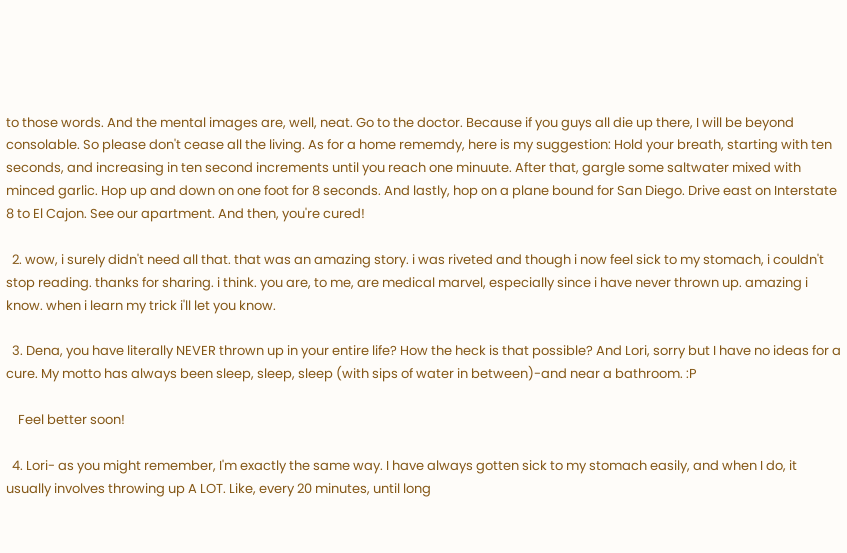to those words. And the mental images are, well, neat. Go to the doctor. Because if you guys all die up there, I will be beyond consolable. So please don't cease all the living. As for a home rememdy, here is my suggestion: Hold your breath, starting with ten seconds, and increasing in ten second increments until you reach one minuute. After that, gargle some saltwater mixed with minced garlic. Hop up and down on one foot for 8 seconds. And lastly, hop on a plane bound for San Diego. Drive east on Interstate 8 to El Cajon. See our apartment. And then, you're cured!

  2. wow, i surely didn't need all that. that was an amazing story. i was riveted and though i now feel sick to my stomach, i couldn't stop reading. thanks for sharing. i think. you are, to me, are medical marvel, especially since i have never thrown up. amazing i know. when i learn my trick i'll let you know.

  3. Dena, you have literally NEVER thrown up in your entire life? How the heck is that possible? And Lori, sorry but I have no ideas for a cure. My motto has always been sleep, sleep, sleep (with sips of water in between)-and near a bathroom. :P

    Feel better soon!

  4. Lori- as you might remember, I'm exactly the same way. I have always gotten sick to my stomach easily, and when I do, it usually involves throwing up A LOT. Like, every 20 minutes, until long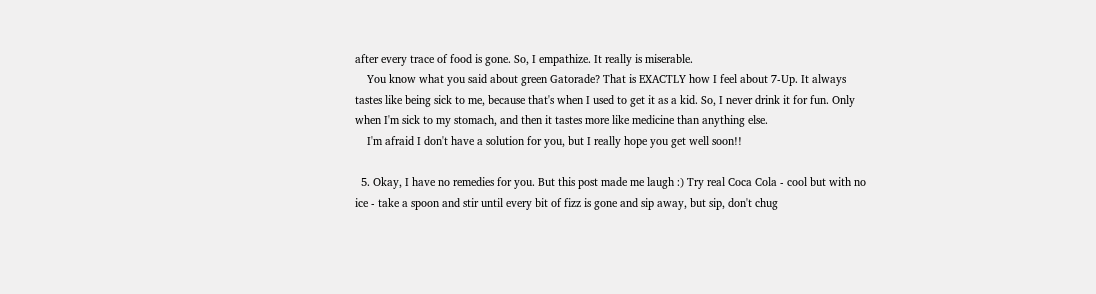after every trace of food is gone. So, I empathize. It really is miserable.
    You know what you said about green Gatorade? That is EXACTLY how I feel about 7-Up. It always tastes like being sick to me, because that's when I used to get it as a kid. So, I never drink it for fun. Only when I'm sick to my stomach, and then it tastes more like medicine than anything else.
    I'm afraid I don't have a solution for you, but I really hope you get well soon!!

  5. Okay, I have no remedies for you. But this post made me laugh :) Try real Coca Cola - cool but with no ice - take a spoon and stir until every bit of fizz is gone and sip away, but sip, don't chug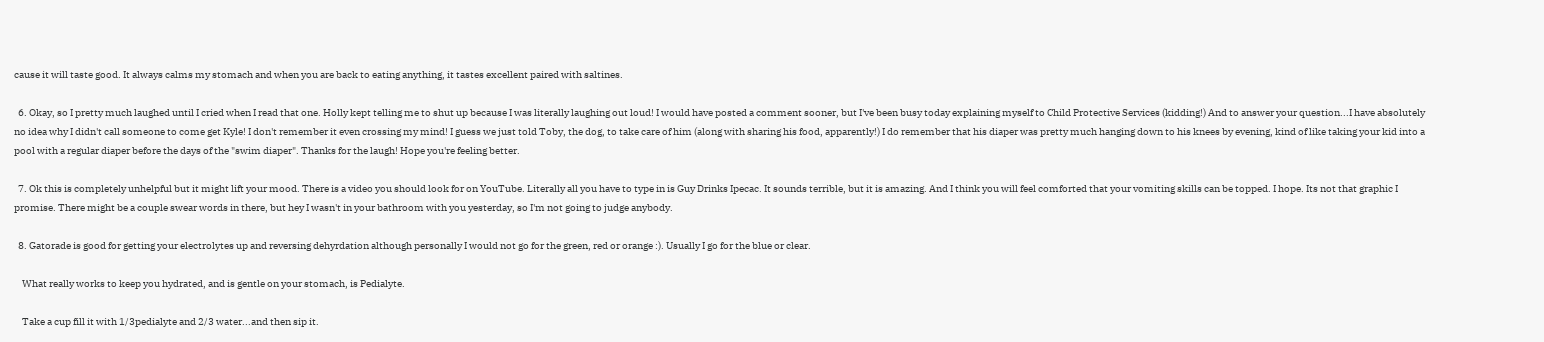cause it will taste good. It always calms my stomach and when you are back to eating anything, it tastes excellent paired with saltines.

  6. Okay, so I pretty much laughed until I cried when I read that one. Holly kept telling me to shut up because I was literally laughing out loud! I would have posted a comment sooner, but I've been busy today explaining myself to Child Protective Services (kidding!) And to answer your question...I have absolutely no idea why I didn't call someone to come get Kyle! I don't remember it even crossing my mind! I guess we just told Toby, the dog, to take care of him (along with sharing his food, apparently!) I do remember that his diaper was pretty much hanging down to his knees by evening, kind of like taking your kid into a pool with a regular diaper before the days of the "swim diaper". Thanks for the laugh! Hope you're feeling better.

  7. Ok this is completely unhelpful but it might lift your mood. There is a video you should look for on YouTube. Literally all you have to type in is Guy Drinks Ipecac. It sounds terrible, but it is amazing. And I think you will feel comforted that your vomiting skills can be topped. I hope. Its not that graphic I promise. There might be a couple swear words in there, but hey I wasn't in your bathroom with you yesterday, so I'm not going to judge anybody.

  8. Gatorade is good for getting your electrolytes up and reversing dehyrdation although personally I would not go for the green, red or orange :). Usually I go for the blue or clear.

    What really works to keep you hydrated, and is gentle on your stomach, is Pedialyte.

    Take a cup fill it with 1/3pedialyte and 2/3 water...and then sip it.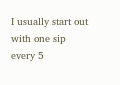I usually start out with one sip every 5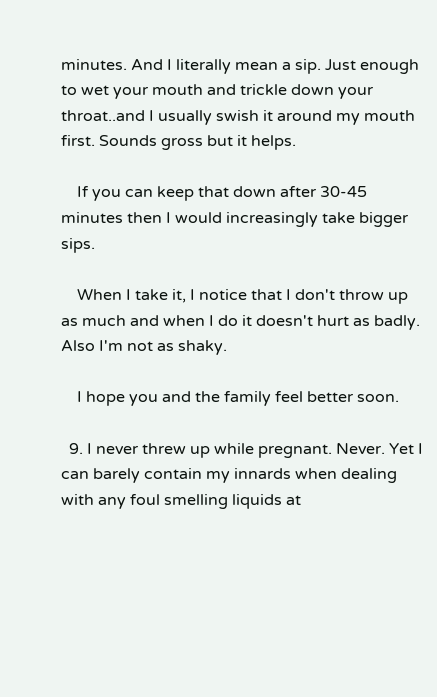minutes. And I literally mean a sip. Just enough to wet your mouth and trickle down your throat..and I usually swish it around my mouth first. Sounds gross but it helps.

    If you can keep that down after 30-45 minutes then I would increasingly take bigger sips.

    When I take it, I notice that I don't throw up as much and when I do it doesn't hurt as badly. Also I'm not as shaky.

    I hope you and the family feel better soon.

  9. I never threw up while pregnant. Never. Yet I can barely contain my innards when dealing with any foul smelling liquids at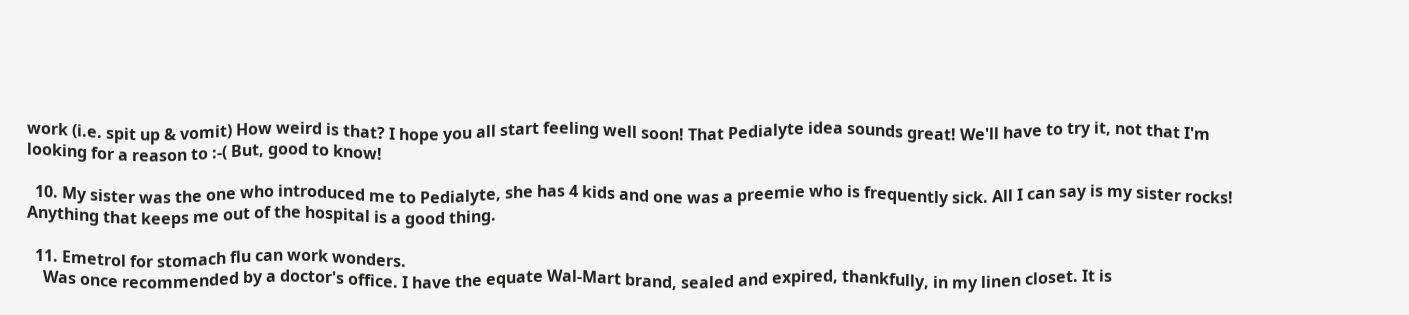work (i.e. spit up & vomit) How weird is that? I hope you all start feeling well soon! That Pedialyte idea sounds great! We'll have to try it, not that I'm looking for a reason to :-( But, good to know!

  10. My sister was the one who introduced me to Pedialyte, she has 4 kids and one was a preemie who is frequently sick. All I can say is my sister rocks! Anything that keeps me out of the hospital is a good thing.

  11. Emetrol for stomach flu can work wonders.
    Was once recommended by a doctor's office. I have the equate Wal-Mart brand, sealed and expired, thankfully, in my linen closet. It is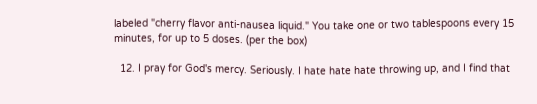labeled "cherry flavor anti-nausea liquid." You take one or two tablespoons every 15 minutes, for up to 5 doses. (per the box)

  12. I pray for God's mercy. Seriously. I hate hate hate throwing up, and I find that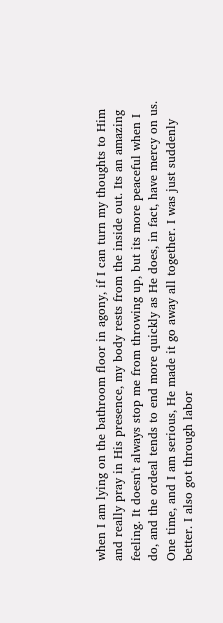when I am lying on the bathroom floor in agony, if I can turn my thoughts to Him and really pray in His presence, my body rests from the inside out. Its an amazing feeling. It doesn't always stop me from throwing up, but its more peaceful when I do, and the ordeal tends to end more quickly as He does, in fact, have mercy on us. One time, and I am serious, He made it go away all together. I was just suddenly better. I also got through labor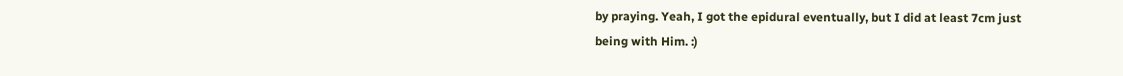by praying. Yeah, I got the epidural eventually, but I did at least 7cm just being with Him. :)